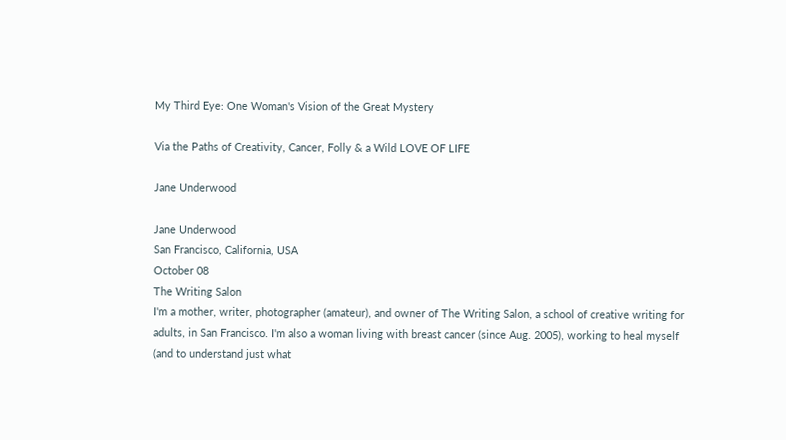My Third Eye: One Woman's Vision of the Great Mystery

Via the Paths of Creativity, Cancer, Folly & a Wild LOVE OF LIFE

Jane Underwood

Jane Underwood
San Francisco, California, USA
October 08
The Writing Salon
I'm a mother, writer, photographer (amateur), and owner of The Writing Salon, a school of creative writing for adults, in San Francisco. I'm also a woman living with breast cancer (since Aug. 2005), working to heal myself (and to understand just what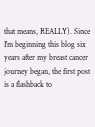that means, REALLY). Since I'm beginning this blog six years after my breast cancer journey began, the first post is a flashback to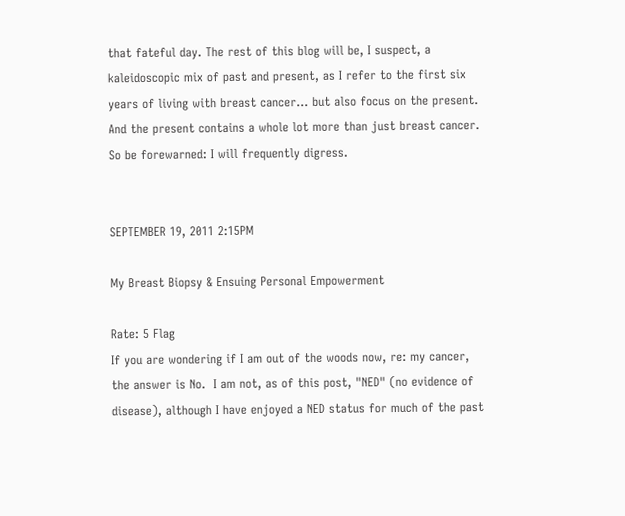that fateful day. The rest of this blog will be, I suspect, a kaleidoscopic mix of past and present, as I refer to the first six years of living with breast cancer... but also focus on the present. And the present contains a whole lot more than just breast cancer. So be forewarned: I will frequently digress.


SEPTEMBER 19, 2011 2:15PM

My Breast Biopsy & Ensuing Personal Empowerment

Rate: 5 Flag
If you are wondering if I am out of the woods now, re: my cancer, the answer is No.  I am not, as of this post, "NED" (no evidence of disease), although I have enjoyed a NED status for much of the past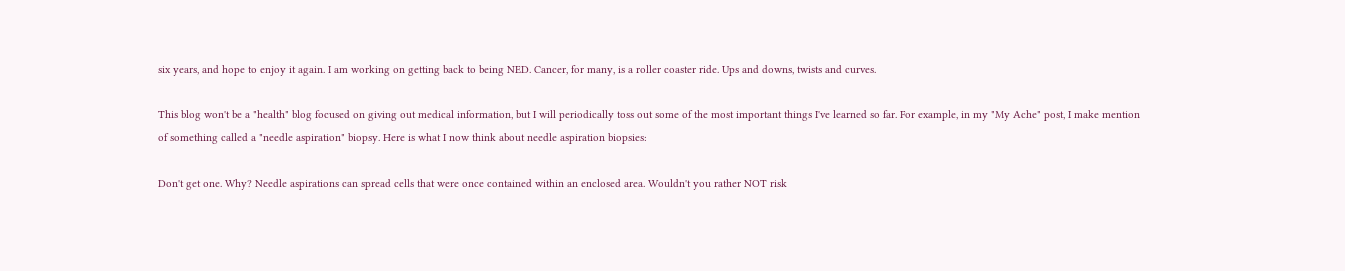six years, and hope to enjoy it again. I am working on getting back to being NED. Cancer, for many, is a roller coaster ride. Ups and downs, twists and curves.

This blog won't be a "health" blog focused on giving out medical information, but I will periodically toss out some of the most important things I've learned so far. For example, in my "My Ache" post, I make mention of something called a "needle aspiration" biopsy. Here is what I now think about needle aspiration biopsies:

Don't get one. Why? Needle aspirations can spread cells that were once contained within an enclosed area. Wouldn't you rather NOT risk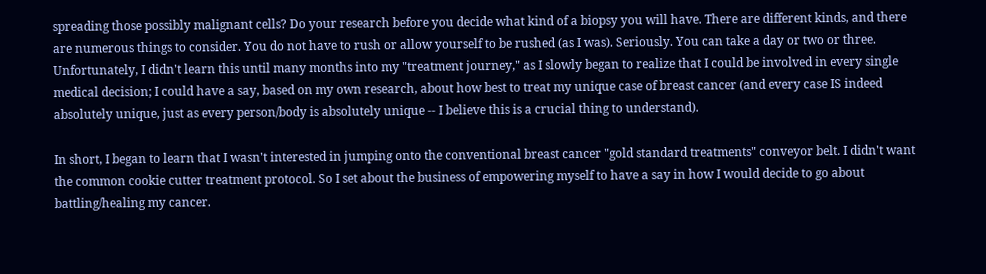spreading those possibly malignant cells? Do your research before you decide what kind of a biopsy you will have. There are different kinds, and there are numerous things to consider. You do not have to rush or allow yourself to be rushed (as I was). Seriously. You can take a day or two or three. Unfortunately, I didn't learn this until many months into my "treatment journey," as I slowly began to realize that I could be involved in every single medical decision; I could have a say, based on my own research, about how best to treat my unique case of breast cancer (and every case IS indeed absolutely unique, just as every person/body is absolutely unique -- I believe this is a crucial thing to understand).

In short, I began to learn that I wasn't interested in jumping onto the conventional breast cancer "gold standard treatments" conveyor belt. I didn't want the common cookie cutter treatment protocol. So I set about the business of empowering myself to have a say in how I would decide to go about battling/healing my cancer.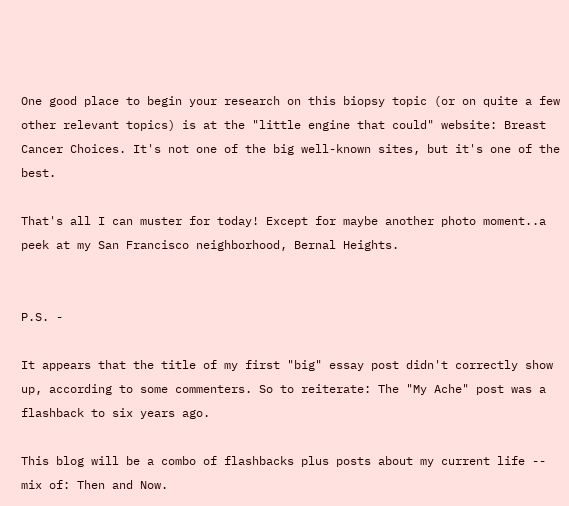One good place to begin your research on this biopsy topic (or on quite a few other relevant topics) is at the "little engine that could" website: Breast Cancer Choices. It's not one of the big well-known sites, but it's one of the best.

That's all I can muster for today! Except for maybe another photo moment..a peek at my San Francisco neighborhood, Bernal Heights.


P.S. -

It appears that the title of my first "big" essay post didn't correctly show up, according to some commenters. So to reiterate: The "My Ache" post was a flashback to six years ago.

This blog will be a combo of flashbacks plus posts about my current life --  mix of: Then and Now.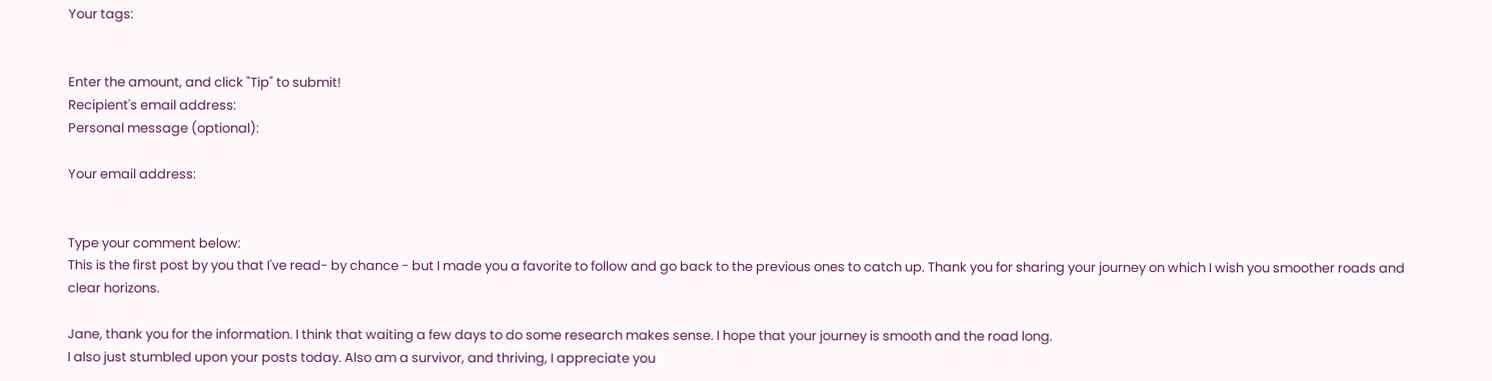Your tags:


Enter the amount, and click "Tip" to submit!
Recipient's email address:
Personal message (optional):

Your email address:


Type your comment below:
This is the first post by you that I've read- by chance - but I made you a favorite to follow and go back to the previous ones to catch up. Thank you for sharing your journey on which I wish you smoother roads and clear horizons.

Jane, thank you for the information. I think that waiting a few days to do some research makes sense. I hope that your journey is smooth and the road long.
I also just stumbled upon your posts today. Also am a survivor, and thriving, I appreciate you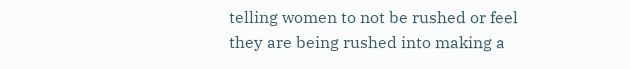telling women to not be rushed or feel they are being rushed into making a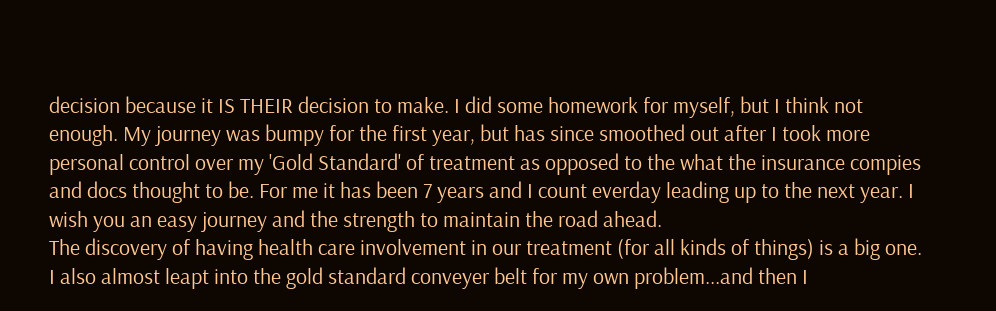decision because it IS THEIR decision to make. I did some homework for myself, but I think not enough. My journey was bumpy for the first year, but has since smoothed out after I took more personal control over my 'Gold Standard' of treatment as opposed to the what the insurance compies and docs thought to be. For me it has been 7 years and I count everday leading up to the next year. I wish you an easy journey and the strength to maintain the road ahead.
The discovery of having health care involvement in our treatment (for all kinds of things) is a big one. I also almost leapt into the gold standard conveyer belt for my own problem...and then I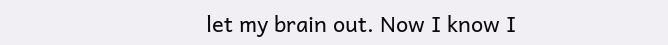let my brain out. Now I know I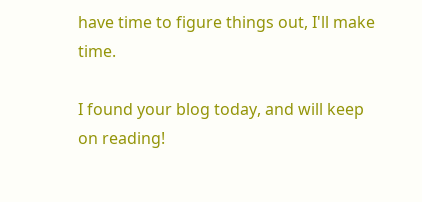have time to figure things out, I'll make time.

I found your blog today, and will keep on reading!